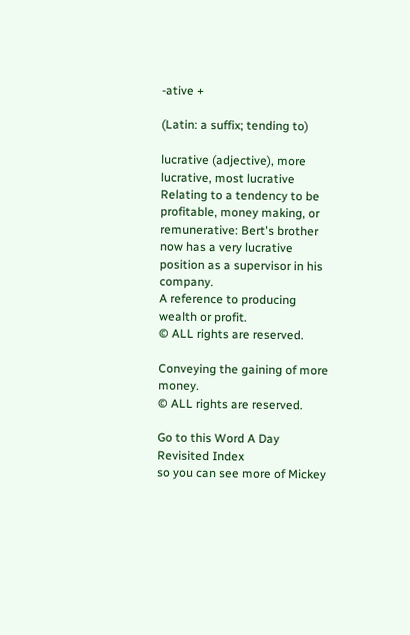-ative +

(Latin: a suffix; tending to)

lucrative (adjective), more lucrative, most lucrative
Relating to a tendency to be profitable, money making, or remunerative: Bert's brother now has a very lucrative position as a supervisor in his company.
A reference to producing wealth or profit.
© ALL rights are reserved.

Conveying the gaining of more money.
© ALL rights are reserved.

Go to this Word A Day Revisited Index
so you can see more of Mickey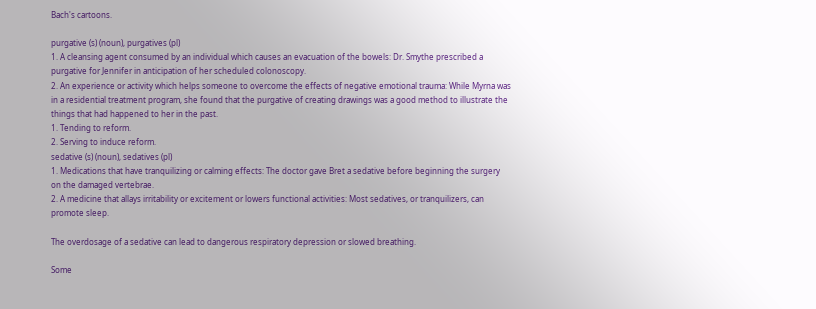Bach's cartoons.

purgative (s) (noun), purgatives (pl)
1. A cleansing agent consumed by an individual which causes an evacuation of the bowels: Dr. Smythe prescribed a purgative for Jennifer in anticipation of her scheduled colonoscopy.
2. An experience or activity which helps someone to overcome the effects of negative emotional trauma: While Myrna was in a residential treatment program, she found that the purgative of creating drawings was a good method to illustrate the things that had happened to her in the past.
1. Tending to reform.
2. Serving to induce reform.
sedative (s) (noun), sedatives (pl)
1. Medications that have tranquilizing or calming effects: The doctor gave Bret a sedative before beginning the surgery on the damaged vertebrae.
2. A medicine that allays irritability or excitement or lowers functional activities: Most sedatives, or tranquilizers, can promote sleep.

The overdosage of a sedative can lead to dangerous respiratory depression or slowed breathing.

Some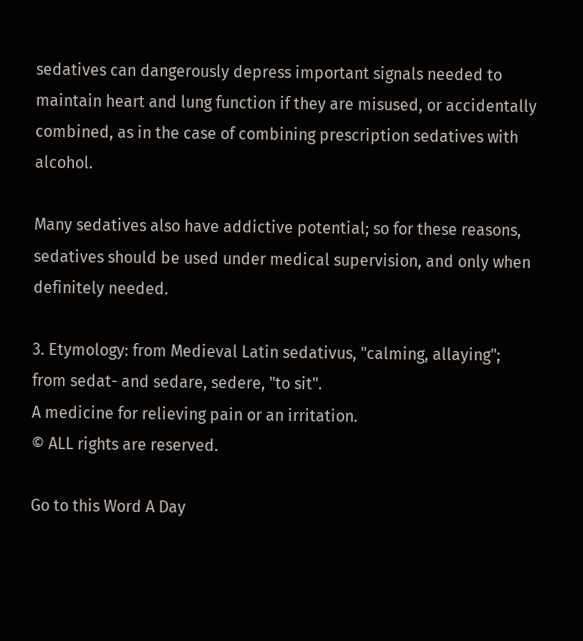sedatives can dangerously depress important signals needed to maintain heart and lung function if they are misused, or accidentally combined, as in the case of combining prescription sedatives with alcohol.

Many sedatives also have addictive potential; so for these reasons, sedatives should be used under medical supervision, and only when definitely needed.

3. Etymology: from Medieval Latin sedativus, "calming, allaying"; from sedat- and sedare, sedere, "to sit".
A medicine for relieving pain or an irritation.
© ALL rights are reserved.

Go to this Word A Day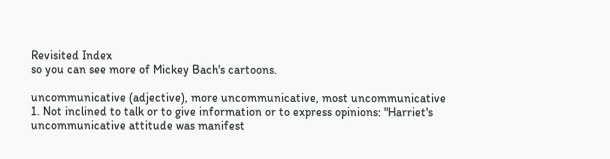Revisited Index
so you can see more of Mickey Bach's cartoons.

uncommunicative (adjective), more uncommunicative, most uncommunicative
1. Not inclined to talk or to give information or to express opinions: "Harriet's uncommunicative attitude was manifest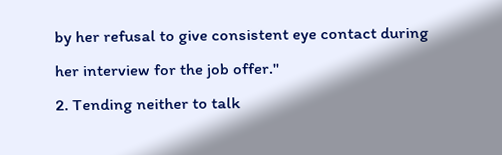by her refusal to give consistent eye contact during her interview for the job offer."
2. Tending neither to talk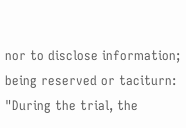nor to disclose information; being reserved or taciturn: "During the trial, the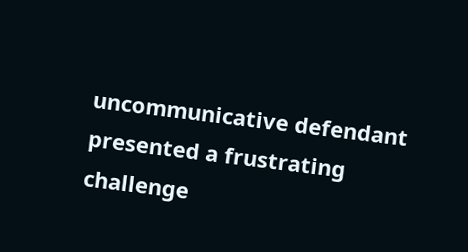uncommunicative defendant presented a frustrating challenge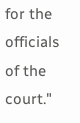for the officials of the court."